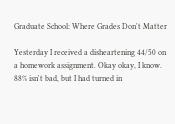Graduate School: Where Grades Don't Matter

Yesterday I received a disheartening 44/50 on a homework assignment. Okay okay, I know. 88% isn't bad, but I had turned in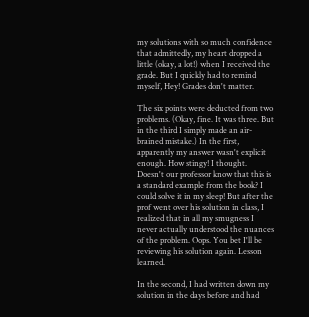my solutions with so much confidence that admittedly, my heart dropped a little (okay, a lot!) when I received the grade. But I quickly had to remind myself, Hey! Grades don't matter.

The six points were deducted from two problems. (Okay, fine. It was three. But in the third I simply made an air-brained mistake.) In the first, apparently my answer wasn't explicit enough. How stingy! I thought. Doesn't our professor know that this is a standard example from the book? I could solve it in my sleep! But after the prof went over his solution in class, I realized that in all my smugness I never actually understood the nuances of the problem. Oops. You bet I'll be reviewing his solution again. Lesson learned.

In the second, I had written down my solution in the days before and had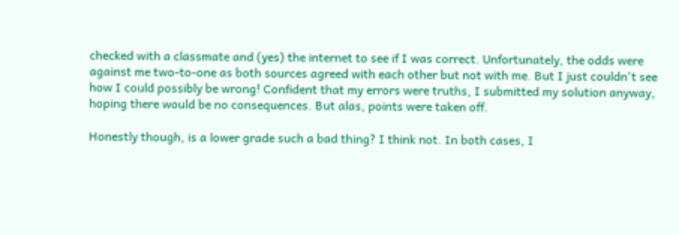checked with a classmate and (yes) the internet to see if I was correct. Unfortunately, the odds were against me two-to-one as both sources agreed with each other but not with me. But I just couldn't see how I could possibly be wrong! Confident that my errors were truths, I submitted my solution anyway, hoping there would be no consequences. But alas, points were taken off.

Honestly though, is a lower grade such a bad thing? I think not. In both cases, I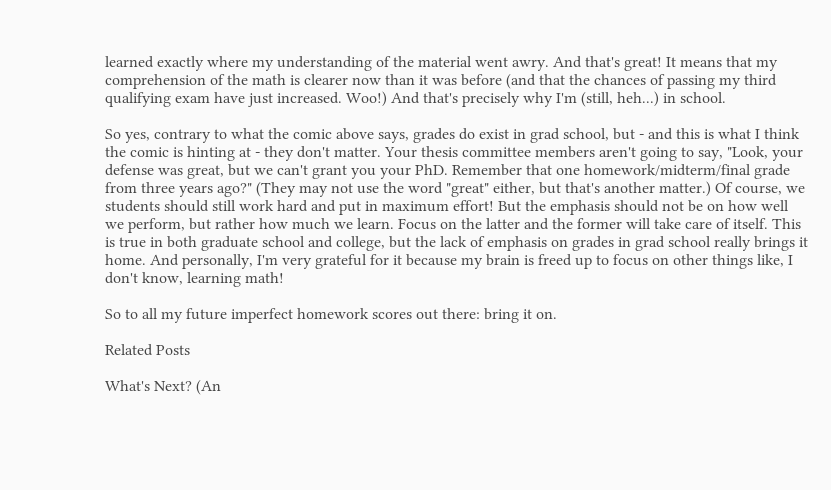learned exactly where my understanding of the material went awry. And that's great! It means that my comprehension of the math is clearer now than it was before (and that the chances of passing my third qualifying exam have just increased. Woo!) And that's precisely why I'm (still, heh...) in school.

So yes, contrary to what the comic above says, grades do exist in grad school, but - and this is what I think the comic is hinting at - they don't matter. Your thesis committee members aren't going to say, "Look, your defense was great, but we can't grant you your PhD. Remember that one homework/midterm/final grade from three years ago?" (They may not use the word "great" either, but that's another matter.) Of course, we students should still work hard and put in maximum effort! But the emphasis should not be on how well we perform, but rather how much we learn. Focus on the latter and the former will take care of itself. This is true in both graduate school and college, but the lack of emphasis on grades in grad school really brings it home. And personally, I'm very grateful for it because my brain is freed up to focus on other things like, I don't know, learning math!

So to all my future imperfect homework scores out there: bring it on.

Related Posts

What's Next? (An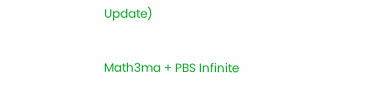Update)


Math3ma + PBS Infinite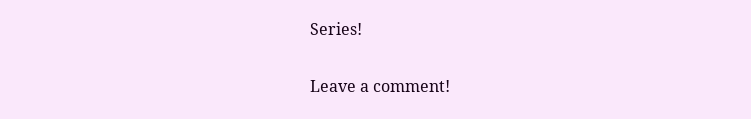Series!

Leave a comment!